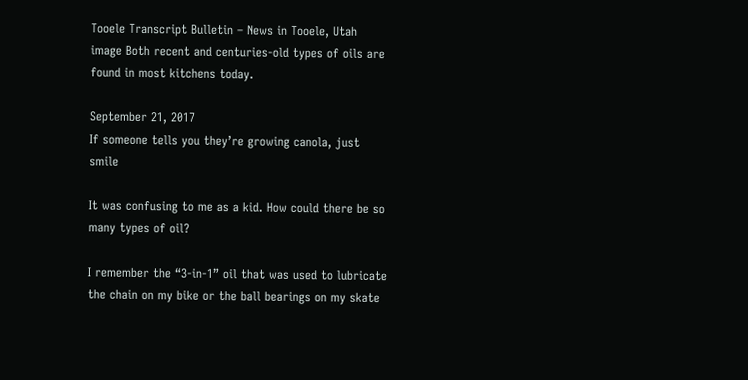Tooele Transcript Bulletin – News in Tooele, Utah
image Both recent and centuries-old types of oils are found in most kitchens today.

September 21, 2017
If someone tells you they’re growing canola, just smile

It was confusing to me as a kid. How could there be so many types of oil?

I remember the “3-in-1” oil that was used to lubricate the chain on my bike or the ball bearings on my skate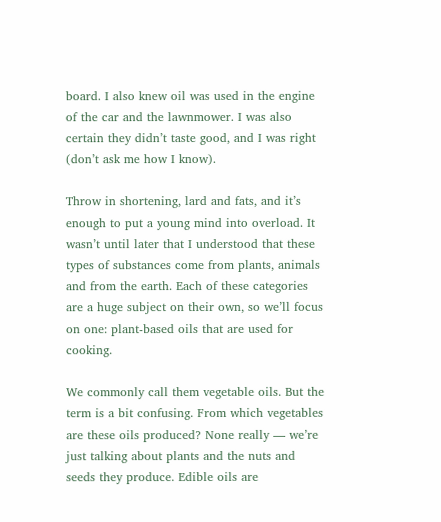board. I also knew oil was used in the engine of the car and the lawnmower. I was also certain they didn’t taste good, and I was right (don’t ask me how I know).

Throw in shortening, lard and fats, and it’s enough to put a young mind into overload. It wasn’t until later that I understood that these types of substances come from plants, animals and from the earth. Each of these categories are a huge subject on their own, so we’ll focus on one: plant-based oils that are used for cooking.

We commonly call them vegetable oils. But the term is a bit confusing. From which vegetables are these oils produced? None really — we’re just talking about plants and the nuts and seeds they produce. Edible oils are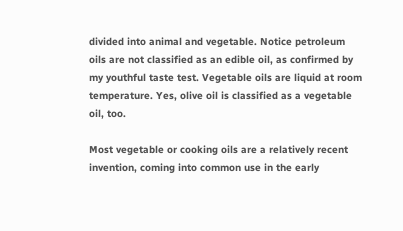divided into animal and vegetable. Notice petroleum oils are not classified as an edible oil, as confirmed by my youthful taste test. Vegetable oils are liquid at room temperature. Yes, olive oil is classified as a vegetable oil, too.

Most vegetable or cooking oils are a relatively recent invention, coming into common use in the early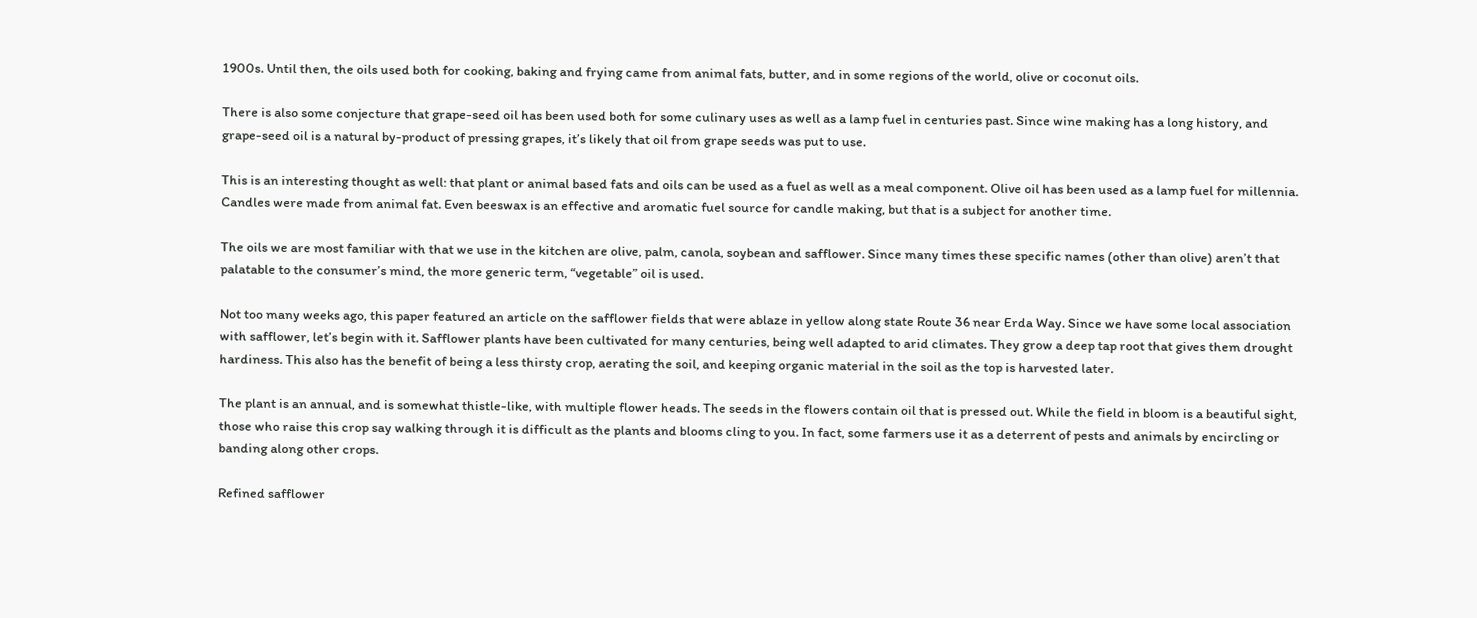1900s. Until then, the oils used both for cooking, baking and frying came from animal fats, butter, and in some regions of the world, olive or coconut oils.

There is also some conjecture that grape-seed oil has been used both for some culinary uses as well as a lamp fuel in centuries past. Since wine making has a long history, and grape-seed oil is a natural by-product of pressing grapes, it’s likely that oil from grape seeds was put to use.

This is an interesting thought as well: that plant or animal based fats and oils can be used as a fuel as well as a meal component. Olive oil has been used as a lamp fuel for millennia. Candles were made from animal fat. Even beeswax is an effective and aromatic fuel source for candle making, but that is a subject for another time.

The oils we are most familiar with that we use in the kitchen are olive, palm, canola, soybean and safflower. Since many times these specific names (other than olive) aren’t that palatable to the consumer’s mind, the more generic term, “vegetable” oil is used.

Not too many weeks ago, this paper featured an article on the safflower fields that were ablaze in yellow along state Route 36 near Erda Way. Since we have some local association with safflower, let’s begin with it. Safflower plants have been cultivated for many centuries, being well adapted to arid climates. They grow a deep tap root that gives them drought hardiness. This also has the benefit of being a less thirsty crop, aerating the soil, and keeping organic material in the soil as the top is harvested later.

The plant is an annual, and is somewhat thistle-like, with multiple flower heads. The seeds in the flowers contain oil that is pressed out. While the field in bloom is a beautiful sight, those who raise this crop say walking through it is difficult as the plants and blooms cling to you. In fact, some farmers use it as a deterrent of pests and animals by encircling or banding along other crops.

Refined safflower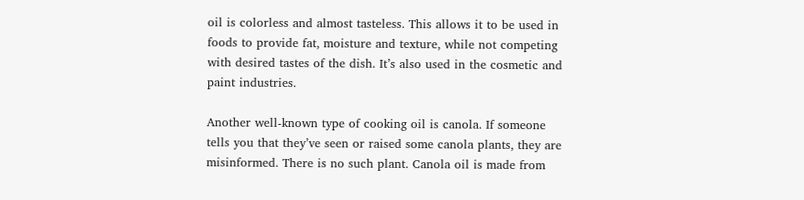oil is colorless and almost tasteless. This allows it to be used in foods to provide fat, moisture and texture, while not competing with desired tastes of the dish. It’s also used in the cosmetic and paint industries.

Another well-known type of cooking oil is canola. If someone tells you that they’ve seen or raised some canola plants, they are misinformed. There is no such plant. Canola oil is made from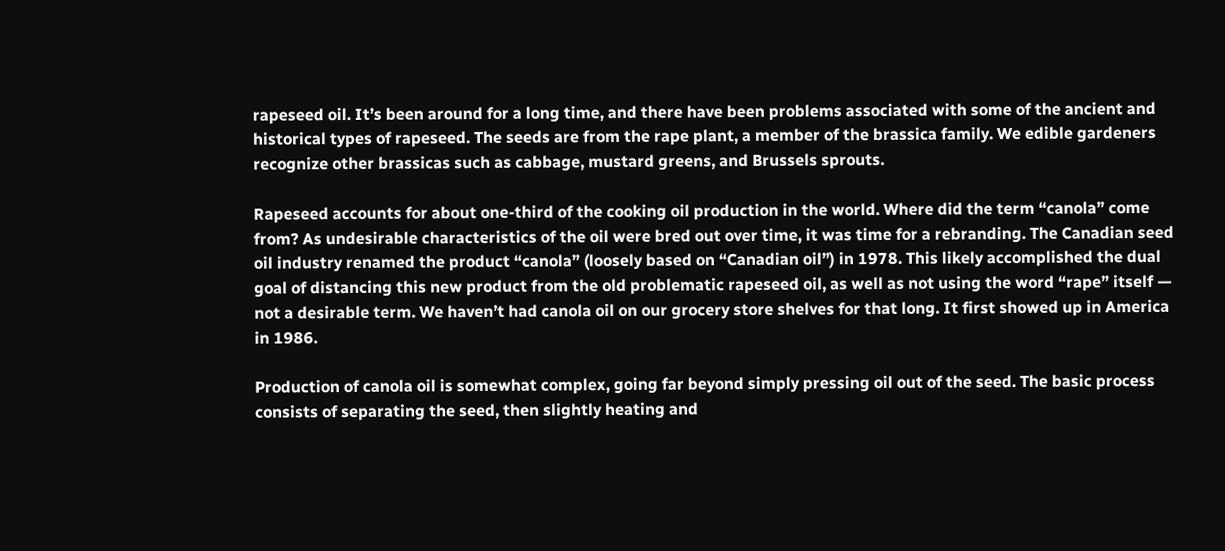rapeseed oil. It’s been around for a long time, and there have been problems associated with some of the ancient and historical types of rapeseed. The seeds are from the rape plant, a member of the brassica family. We edible gardeners recognize other brassicas such as cabbage, mustard greens, and Brussels sprouts.

Rapeseed accounts for about one-third of the cooking oil production in the world. Where did the term “canola” come from? As undesirable characteristics of the oil were bred out over time, it was time for a rebranding. The Canadian seed oil industry renamed the product “canola” (loosely based on “Canadian oil”) in 1978. This likely accomplished the dual goal of distancing this new product from the old problematic rapeseed oil, as well as not using the word “rape” itself — not a desirable term. We haven’t had canola oil on our grocery store shelves for that long. It first showed up in America in 1986.

Production of canola oil is somewhat complex, going far beyond simply pressing oil out of the seed. The basic process consists of separating the seed, then slightly heating and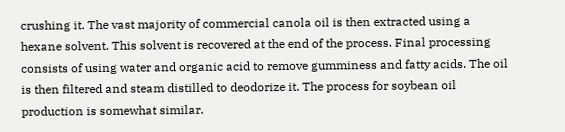crushing it. The vast majority of commercial canola oil is then extracted using a hexane solvent. This solvent is recovered at the end of the process. Final processing consists of using water and organic acid to remove gumminess and fatty acids. The oil is then filtered and steam distilled to deodorize it. The process for soybean oil production is somewhat similar.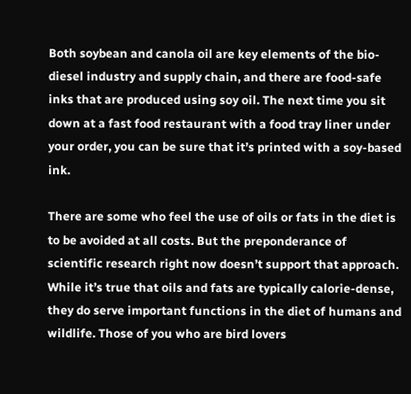Both soybean and canola oil are key elements of the bio-diesel industry and supply chain, and there are food-safe inks that are produced using soy oil. The next time you sit down at a fast food restaurant with a food tray liner under your order, you can be sure that it’s printed with a soy-based ink.

There are some who feel the use of oils or fats in the diet is to be avoided at all costs. But the preponderance of scientific research right now doesn’t support that approach. While it’s true that oils and fats are typically calorie-dense, they do serve important functions in the diet of humans and wildlife. Those of you who are bird lovers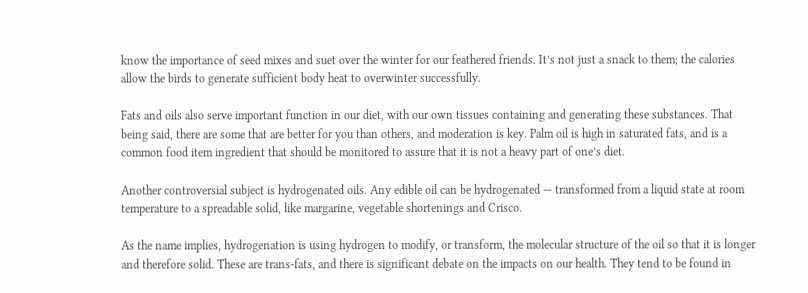know the importance of seed mixes and suet over the winter for our feathered friends. It’s not just a snack to them; the calories allow the birds to generate sufficient body heat to overwinter successfully.

Fats and oils also serve important function in our diet, with our own tissues containing and generating these substances. That being said, there are some that are better for you than others, and moderation is key. Palm oil is high in saturated fats, and is a common food item ingredient that should be monitored to assure that it is not a heavy part of one’s diet.

Another controversial subject is hydrogenated oils. Any edible oil can be hydrogenated — transformed from a liquid state at room temperature to a spreadable solid, like margarine, vegetable shortenings and Crisco.

As the name implies, hydrogenation is using hydrogen to modify, or transform, the molecular structure of the oil so that it is longer and therefore solid. These are trans-fats, and there is significant debate on the impacts on our health. They tend to be found in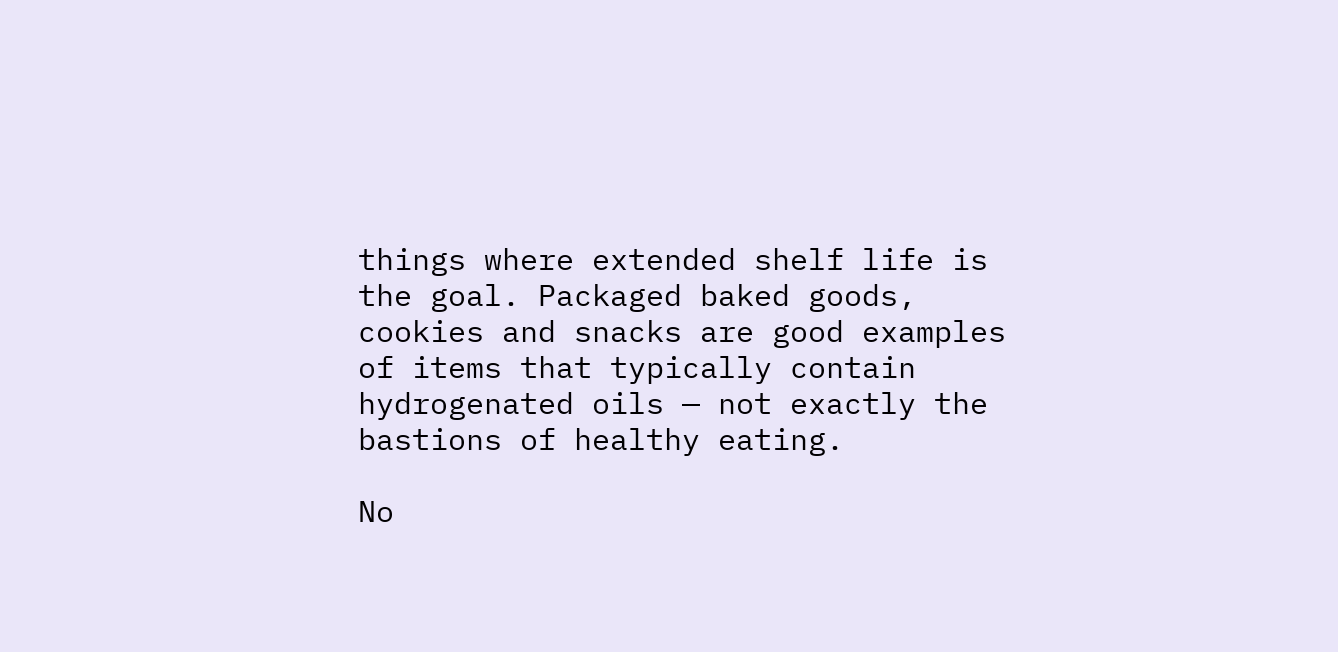things where extended shelf life is the goal. Packaged baked goods, cookies and snacks are good examples of items that typically contain hydrogenated oils — not exactly the bastions of healthy eating.

No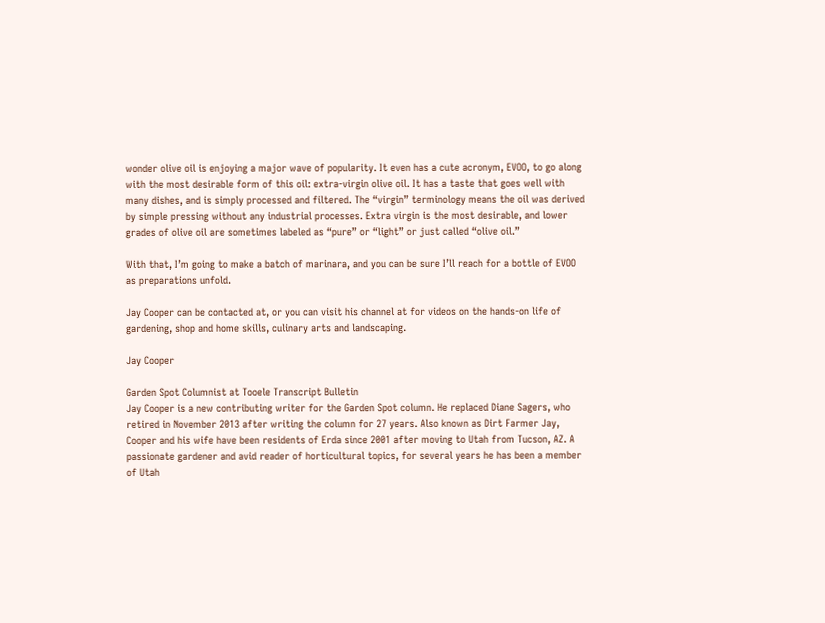wonder olive oil is enjoying a major wave of popularity. It even has a cute acronym, EVOO, to go along with the most desirable form of this oil: extra-virgin olive oil. It has a taste that goes well with many dishes, and is simply processed and filtered. The “virgin” terminology means the oil was derived by simple pressing without any industrial processes. Extra virgin is the most desirable, and lower grades of olive oil are sometimes labeled as “pure” or “light” or just called “olive oil.”

With that, I’m going to make a batch of marinara, and you can be sure I’ll reach for a bottle of EVOO as preparations unfold.

Jay Cooper can be contacted at, or you can visit his channel at for videos on the hands-on life of gardening, shop and home skills, culinary arts and landscaping.

Jay Cooper

Garden Spot Columnist at Tooele Transcript Bulletin
Jay Cooper is a new contributing writer for the Garden Spot column. He replaced Diane Sagers, who retired in November 2013 after writing the column for 27 years. Also known as Dirt Farmer Jay, Cooper and his wife have been residents of Erda since 2001 after moving to Utah from Tucson, AZ. A passionate gardener and avid reader of horticultural topics, for several years he has been a member of Utah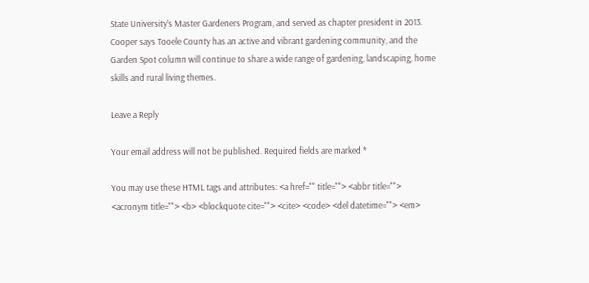State University’s Master Gardeners Program, and served as chapter president in 2013. Cooper says Tooele County has an active and vibrant gardening community, and the Garden Spot column will continue to share a wide range of gardening, landscaping, home skills and rural living themes.

Leave a Reply

Your email address will not be published. Required fields are marked *

You may use these HTML tags and attributes: <a href="" title=""> <abbr title=""> <acronym title=""> <b> <blockquote cite=""> <cite> <code> <del datetime=""> <em>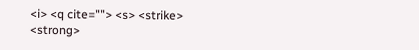<i> <q cite=""> <s> <strike> <strong>